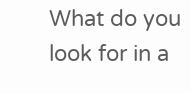What do you look for in a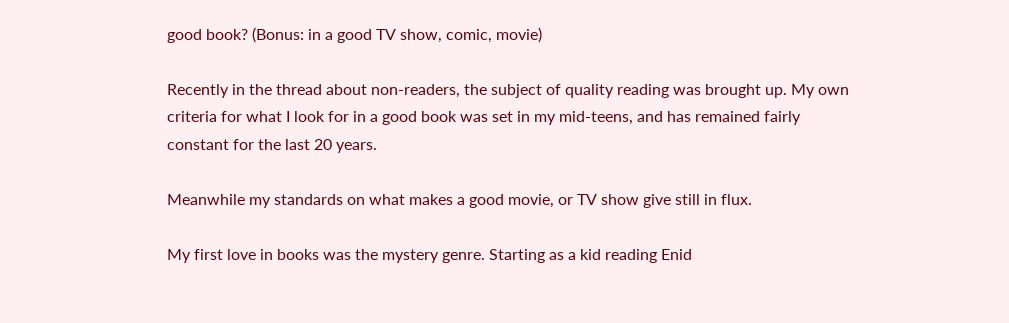good book? (Bonus: in a good TV show, comic, movie)

Recently in the thread about non-readers, the subject of quality reading was brought up. My own criteria for what I look for in a good book was set in my mid-teens, and has remained fairly constant for the last 20 years.

Meanwhile my standards on what makes a good movie, or TV show give still in flux.

My first love in books was the mystery genre. Starting as a kid reading Enid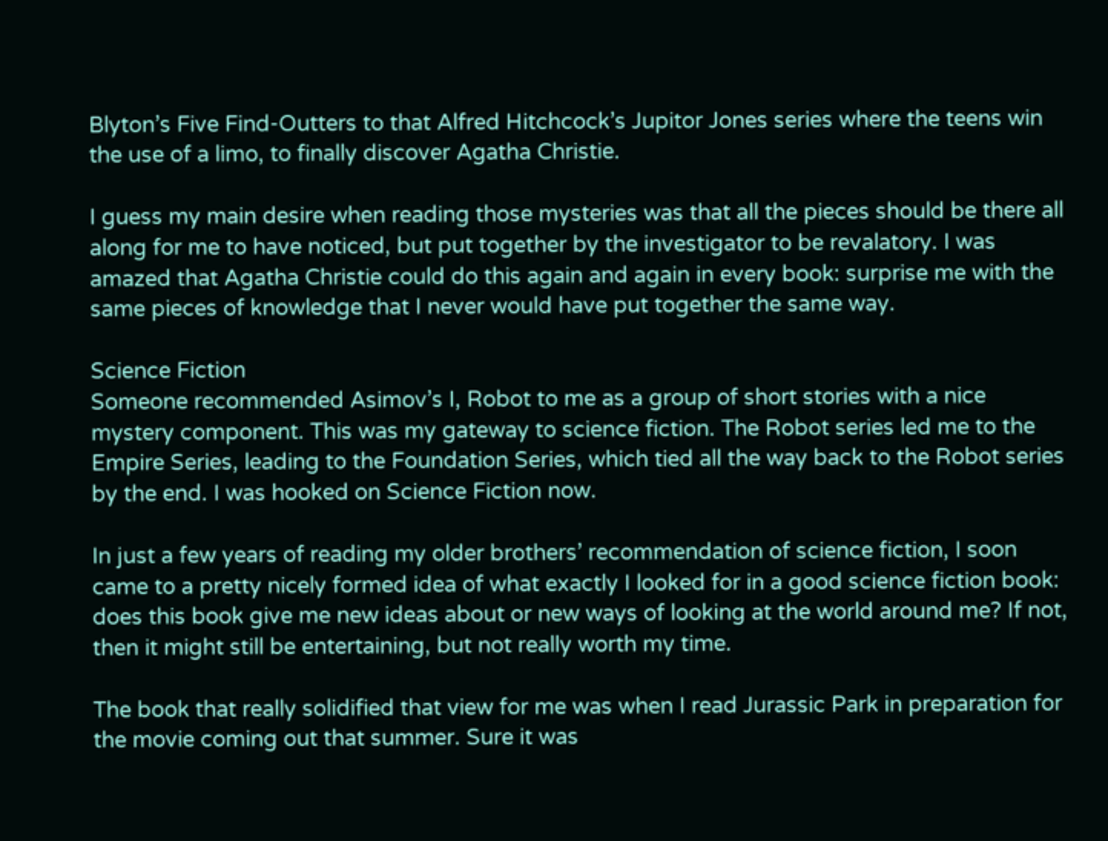Blyton’s Five Find-Outters to that Alfred Hitchcock’s Jupitor Jones series where the teens win the use of a limo, to finally discover Agatha Christie.

I guess my main desire when reading those mysteries was that all the pieces should be there all along for me to have noticed, but put together by the investigator to be revalatory. I was amazed that Agatha Christie could do this again and again in every book: surprise me with the same pieces of knowledge that I never would have put together the same way.

Science Fiction
Someone recommended Asimov’s I, Robot to me as a group of short stories with a nice mystery component. This was my gateway to science fiction. The Robot series led me to the Empire Series, leading to the Foundation Series, which tied all the way back to the Robot series by the end. I was hooked on Science Fiction now.

In just a few years of reading my older brothers’ recommendation of science fiction, I soon came to a pretty nicely formed idea of what exactly I looked for in a good science fiction book: does this book give me new ideas about or new ways of looking at the world around me? If not, then it might still be entertaining, but not really worth my time.

The book that really solidified that view for me was when I read Jurassic Park in preparation for the movie coming out that summer. Sure it was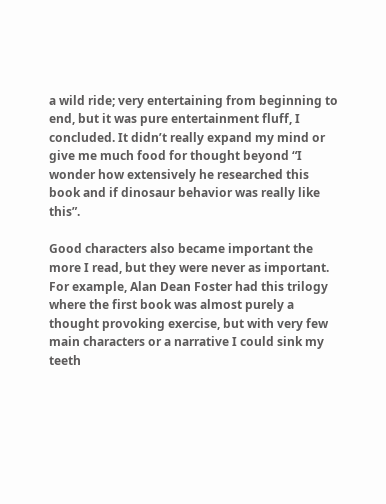a wild ride; very entertaining from beginning to end, but it was pure entertainment fluff, I concluded. It didn’t really expand my mind or give me much food for thought beyond “I wonder how extensively he researched this book and if dinosaur behavior was really like this”.

Good characters also became important the more I read, but they were never as important. For example, Alan Dean Foster had this trilogy where the first book was almost purely a thought provoking exercise, but with very few main characters or a narrative I could sink my teeth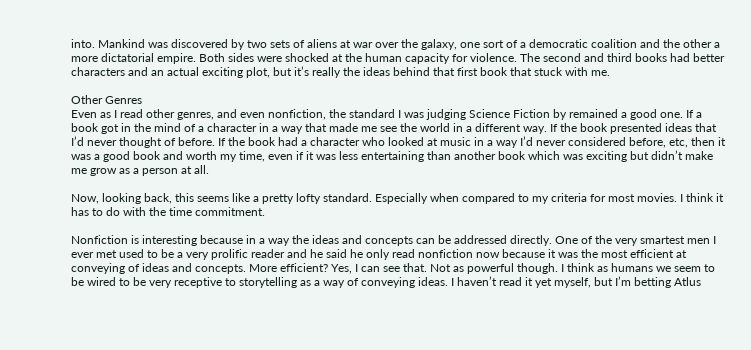into. Mankind was discovered by two sets of aliens at war over the galaxy, one sort of a democratic coalition and the other a more dictatorial empire. Both sides were shocked at the human capacity for violence. The second and third books had better characters and an actual exciting plot, but it’s really the ideas behind that first book that stuck with me.

Other Genres
Even as I read other genres, and even nonfiction, the standard I was judging Science Fiction by remained a good one. If a book got in the mind of a character in a way that made me see the world in a different way. If the book presented ideas that I’d never thought of before. If the book had a character who looked at music in a way I’d never considered before, etc, then it was a good book and worth my time, even if it was less entertaining than another book which was exciting but didn’t make me grow as a person at all.

Now, looking back, this seems like a pretty lofty standard. Especially when compared to my criteria for most movies. I think it has to do with the time commitment.

Nonfiction is interesting because in a way the ideas and concepts can be addressed directly. One of the very smartest men I ever met used to be a very prolific reader and he said he only read nonfiction now because it was the most efficient at conveying of ideas and concepts. More efficient? Yes, I can see that. Not as powerful though. I think as humans we seem to be wired to be very receptive to storytelling as a way of conveying ideas. I haven’t read it yet myself, but I’m betting Atlus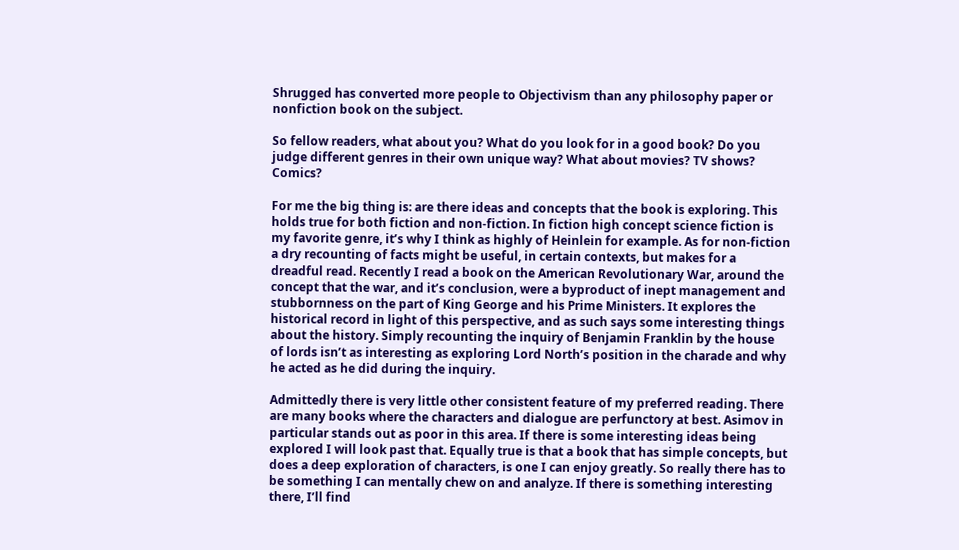Shrugged has converted more people to Objectivism than any philosophy paper or nonfiction book on the subject.

So fellow readers, what about you? What do you look for in a good book? Do you judge different genres in their own unique way? What about movies? TV shows? Comics?

For me the big thing is: are there ideas and concepts that the book is exploring. This holds true for both fiction and non-fiction. In fiction high concept science fiction is my favorite genre, it’s why I think as highly of Heinlein for example. As for non-fiction a dry recounting of facts might be useful, in certain contexts, but makes for a dreadful read. Recently I read a book on the American Revolutionary War, around the concept that the war, and it’s conclusion, were a byproduct of inept management and stubbornness on the part of King George and his Prime Ministers. It explores the historical record in light of this perspective, and as such says some interesting things about the history. Simply recounting the inquiry of Benjamin Franklin by the house of lords isn’t as interesting as exploring Lord North’s position in the charade and why he acted as he did during the inquiry.

Admittedly there is very little other consistent feature of my preferred reading. There are many books where the characters and dialogue are perfunctory at best. Asimov in particular stands out as poor in this area. If there is some interesting ideas being explored I will look past that. Equally true is that a book that has simple concepts, but does a deep exploration of characters, is one I can enjoy greatly. So really there has to be something I can mentally chew on and analyze. If there is something interesting there, I’ll find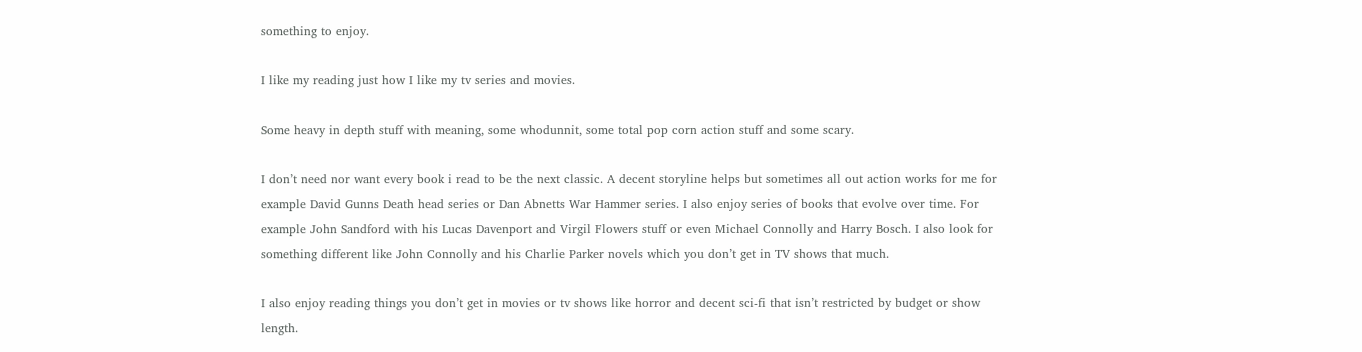something to enjoy.

I like my reading just how I like my tv series and movies.

Some heavy in depth stuff with meaning, some whodunnit, some total pop corn action stuff and some scary.

I don’t need nor want every book i read to be the next classic. A decent storyline helps but sometimes all out action works for me for example David Gunns Death head series or Dan Abnetts War Hammer series. I also enjoy series of books that evolve over time. For example John Sandford with his Lucas Davenport and Virgil Flowers stuff or even Michael Connolly and Harry Bosch. I also look for something different like John Connolly and his Charlie Parker novels which you don’t get in TV shows that much.

I also enjoy reading things you don’t get in movies or tv shows like horror and decent sci-fi that isn’t restricted by budget or show length.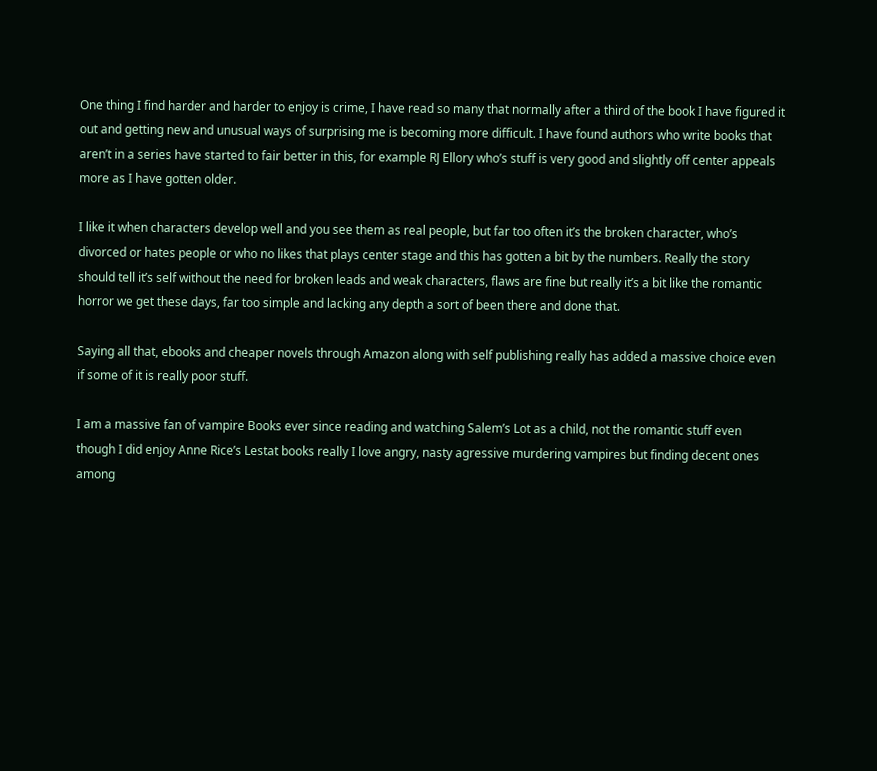One thing I find harder and harder to enjoy is crime, I have read so many that normally after a third of the book I have figured it out and getting new and unusual ways of surprising me is becoming more difficult. I have found authors who write books that aren’t in a series have started to fair better in this, for example RJ Ellory who’s stuff is very good and slightly off center appeals more as I have gotten older.

I like it when characters develop well and you see them as real people, but far too often it’s the broken character, who’s divorced or hates people or who no likes that plays center stage and this has gotten a bit by the numbers. Really the story should tell it’s self without the need for broken leads and weak characters, flaws are fine but really it’s a bit like the romantic horror we get these days, far too simple and lacking any depth a sort of been there and done that.

Saying all that, ebooks and cheaper novels through Amazon along with self publishing really has added a massive choice even if some of it is really poor stuff.

I am a massive fan of vampire Books ever since reading and watching Salem’s Lot as a child, not the romantic stuff even though I did enjoy Anne Rice’s Lestat books really I love angry, nasty agressive murdering vampires but finding decent ones among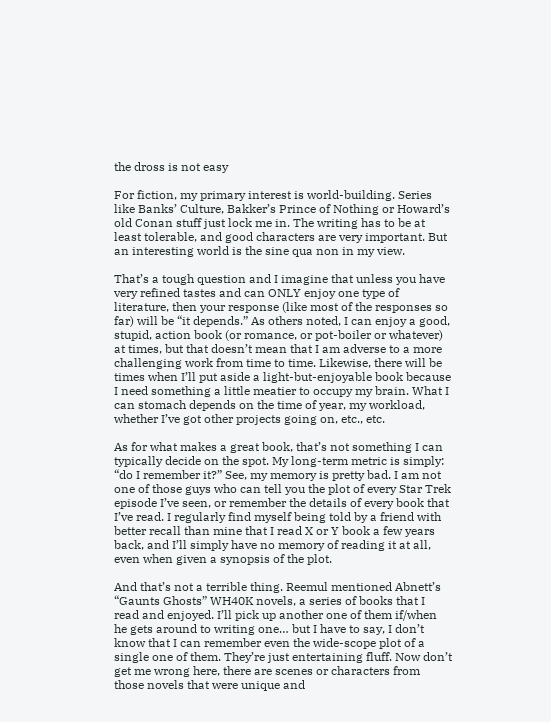the dross is not easy

For fiction, my primary interest is world-building. Series like Banks’ Culture, Bakker’s Prince of Nothing or Howard’s old Conan stuff just lock me in. The writing has to be at least tolerable, and good characters are very important. But an interesting world is the sine qua non in my view.

That’s a tough question and I imagine that unless you have very refined tastes and can ONLY enjoy one type of literature, then your response (like most of the responses so far) will be “it depends.” As others noted, I can enjoy a good, stupid, action book (or romance, or pot-boiler or whatever) at times, but that doesn’t mean that I am adverse to a more challenging work from time to time. Likewise, there will be times when I’ll put aside a light-but-enjoyable book because I need something a little meatier to occupy my brain. What I can stomach depends on the time of year, my workload, whether I’ve got other projects going on, etc., etc.

As for what makes a great book, that’s not something I can typically decide on the spot. My long-term metric is simply: “do I remember it?” See, my memory is pretty bad. I am not one of those guys who can tell you the plot of every Star Trek episode I’ve seen, or remember the details of every book that I’ve read. I regularly find myself being told by a friend with better recall than mine that I read X or Y book a few years back, and I’ll simply have no memory of reading it at all, even when given a synopsis of the plot.

And that’s not a terrible thing. Reemul mentioned Abnett’s “Gaunts Ghosts” WH40K novels, a series of books that I read and enjoyed. I’ll pick up another one of them if/when he gets around to writing one… but I have to say, I don’t know that I can remember even the wide-scope plot of a single one of them. They’re just entertaining fluff. Now don’t get me wrong here, there are scenes or characters from those novels that were unique and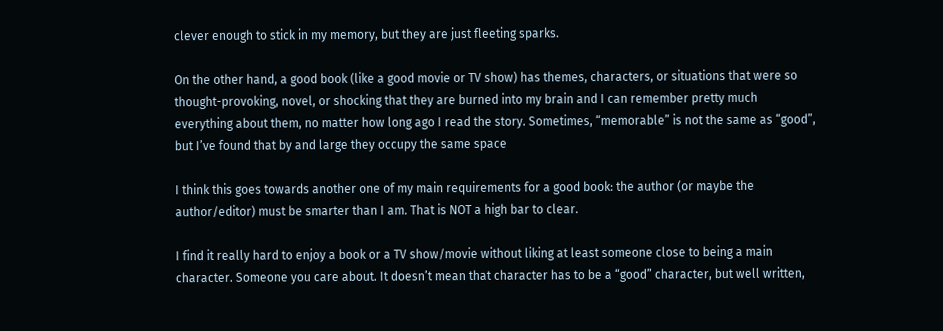clever enough to stick in my memory, but they are just fleeting sparks.

On the other hand, a good book (like a good movie or TV show) has themes, characters, or situations that were so thought-provoking, novel, or shocking that they are burned into my brain and I can remember pretty much everything about them, no matter how long ago I read the story. Sometimes, “memorable” is not the same as “good”, but I’ve found that by and large they occupy the same space

I think this goes towards another one of my main requirements for a good book: the author (or maybe the author/editor) must be smarter than I am. That is NOT a high bar to clear.

I find it really hard to enjoy a book or a TV show/movie without liking at least someone close to being a main character. Someone you care about. It doesn’t mean that character has to be a “good” character, but well written,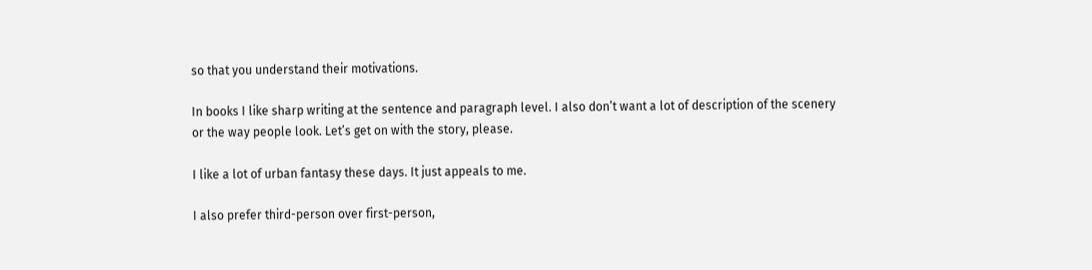so that you understand their motivations.

In books I like sharp writing at the sentence and paragraph level. I also don’t want a lot of description of the scenery or the way people look. Let’s get on with the story, please.

I like a lot of urban fantasy these days. It just appeals to me.

I also prefer third-person over first-person,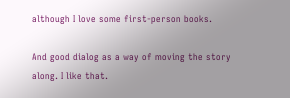although I love some first-person books.

And good dialog as a way of moving the story along. I like that.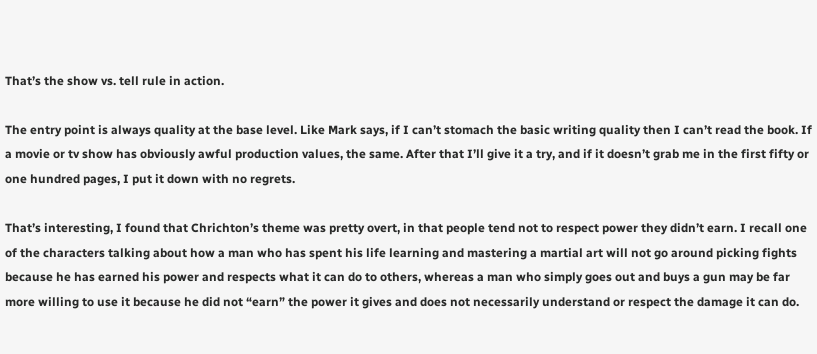That’s the show vs. tell rule in action.

The entry point is always quality at the base level. Like Mark says, if I can’t stomach the basic writing quality then I can’t read the book. If a movie or tv show has obviously awful production values, the same. After that I’ll give it a try, and if it doesn’t grab me in the first fifty or one hundred pages, I put it down with no regrets.

That’s interesting, I found that Chrichton’s theme was pretty overt, in that people tend not to respect power they didn’t earn. I recall one of the characters talking about how a man who has spent his life learning and mastering a martial art will not go around picking fights because he has earned his power and respects what it can do to others, whereas a man who simply goes out and buys a gun may be far more willing to use it because he did not “earn” the power it gives and does not necessarily understand or respect the damage it can do.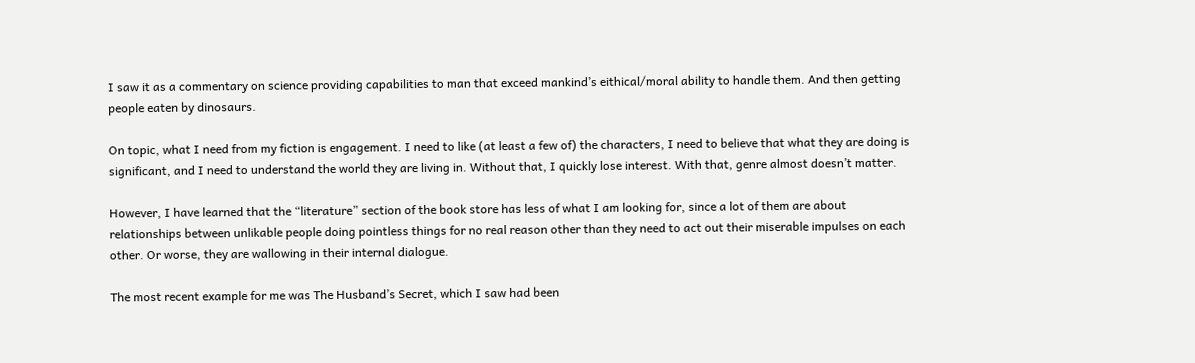I saw it as a commentary on science providing capabilities to man that exceed mankind’s eithical/moral ability to handle them. And then getting people eaten by dinosaurs.

On topic, what I need from my fiction is engagement. I need to like (at least a few of) the characters, I need to believe that what they are doing is significant, and I need to understand the world they are living in. Without that, I quickly lose interest. With that, genre almost doesn’t matter.

However, I have learned that the “literature” section of the book store has less of what I am looking for, since a lot of them are about relationships between unlikable people doing pointless things for no real reason other than they need to act out their miserable impulses on each other. Or worse, they are wallowing in their internal dialogue.

The most recent example for me was The Husband’s Secret, which I saw had been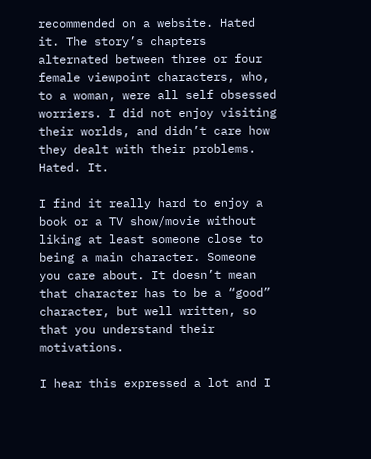recommended on a website. Hated it. The story’s chapters alternated between three or four female viewpoint characters, who, to a woman, were all self obsessed worriers. I did not enjoy visiting their worlds, and didn’t care how they dealt with their problems. Hated. It.

I find it really hard to enjoy a book or a TV show/movie without liking at least someone close to being a main character. Someone you care about. It doesn’t mean that character has to be a “good” character, but well written, so that you understand their motivations.

I hear this expressed a lot and I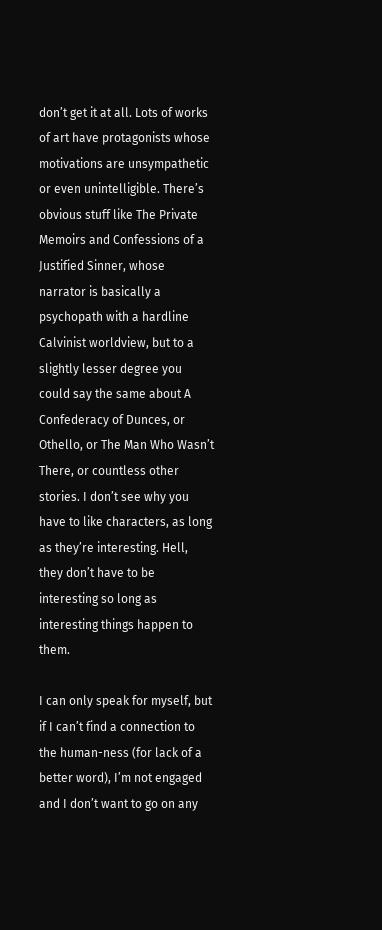don’t get it at all. Lots of works of art have protagonists whose motivations are unsympathetic or even unintelligible. There’s obvious stuff like The Private Memoirs and Confessions of a Justified Sinner, whose narrator is basically a psychopath with a hardline Calvinist worldview, but to a slightly lesser degree you could say the same about A Confederacy of Dunces, or Othello, or The Man Who Wasn’t There, or countless other stories. I don’t see why you have to like characters, as long as they’re interesting. Hell, they don’t have to be interesting so long as interesting things happen to them.

I can only speak for myself, but if I can’t find a connection to the human-ness (for lack of a better word), I’m not engaged and I don’t want to go on any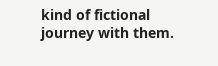kind of fictional journey with them.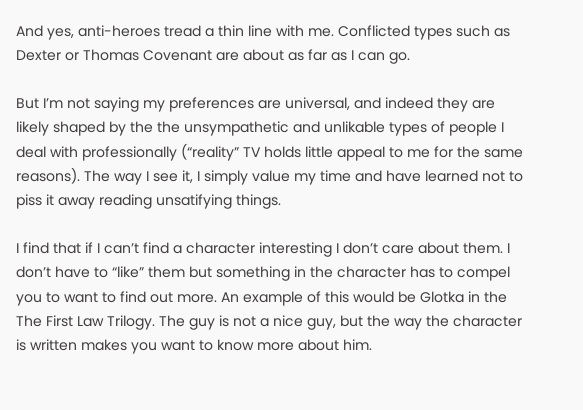And yes, anti-heroes tread a thin line with me. Conflicted types such as Dexter or Thomas Covenant are about as far as I can go.

But I’m not saying my preferences are universal, and indeed they are likely shaped by the the unsympathetic and unlikable types of people I deal with professionally (“reality” TV holds little appeal to me for the same reasons). The way I see it, I simply value my time and have learned not to piss it away reading unsatifying things.

I find that if I can’t find a character interesting I don’t care about them. I don’t have to “like” them but something in the character has to compel you to want to find out more. An example of this would be Glotka in the The First Law Trilogy. The guy is not a nice guy, but the way the character is written makes you want to know more about him.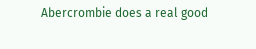Abercrombie does a real good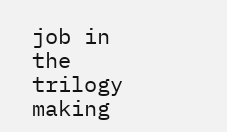job in the trilogy making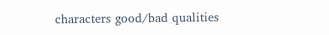characters good/bad qualities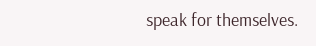speak for themselves.